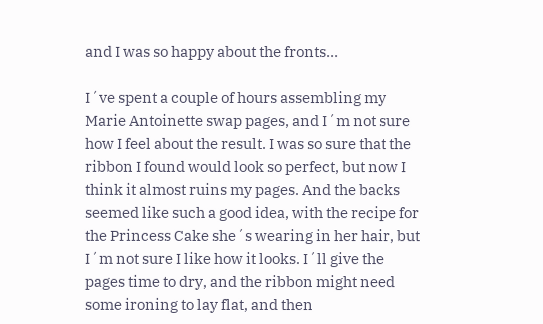and I was so happy about the fronts...

I´ve spent a couple of hours assembling my Marie Antoinette swap pages, and I´m not sure how I feel about the result. I was so sure that the ribbon I found would look so perfect, but now I think it almost ruins my pages. And the backs seemed like such a good idea, with the recipe for the Princess Cake she´s wearing in her hair, but I´m not sure I like how it looks. I´ll give the pages time to dry, and the ribbon might need some ironing to lay flat, and then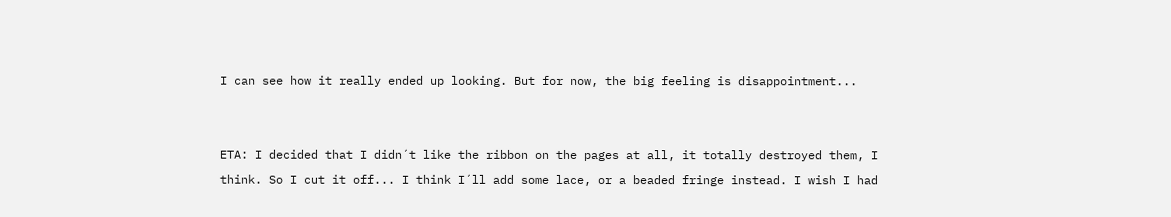I can see how it really ended up looking. But for now, the big feeling is disappointment...


ETA: I decided that I didn´t like the ribbon on the pages at all, it totally destroyed them, I think. So I cut it off... I think I´ll add some lace, or a beaded fringe instead. I wish I had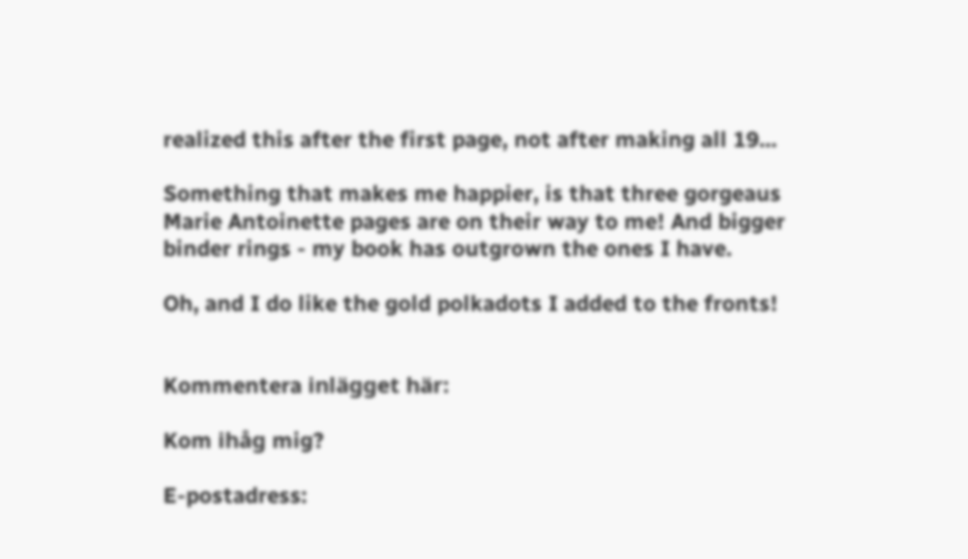realized this after the first page, not after making all 19...

Something that makes me happier, is that three gorgeaus Marie Antoinette pages are on their way to me! And bigger binder rings - my book has outgrown the ones I have.

Oh, and I do like the gold polkadots I added to the fronts!


Kommentera inlägget här:

Kom ihåg mig?

E-postadress: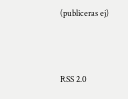(publiceras ej)



RSS 2.0